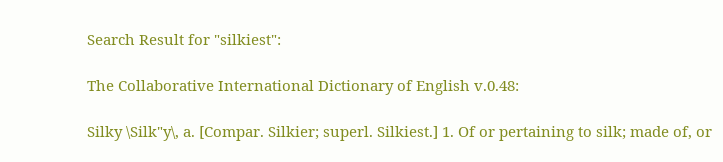Search Result for "silkiest":

The Collaborative International Dictionary of English v.0.48:

Silky \Silk"y\, a. [Compar. Silkier; superl. Silkiest.] 1. Of or pertaining to silk; made of, or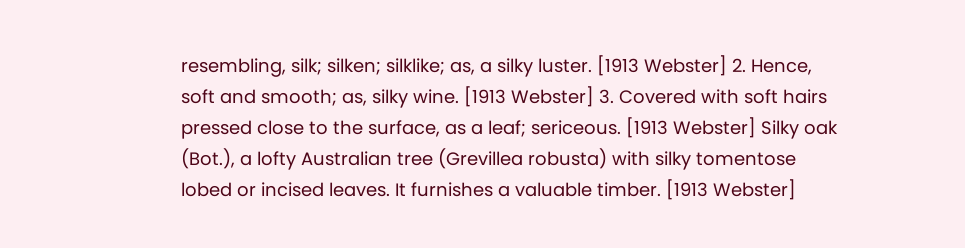resembling, silk; silken; silklike; as, a silky luster. [1913 Webster] 2. Hence, soft and smooth; as, silky wine. [1913 Webster] 3. Covered with soft hairs pressed close to the surface, as a leaf; sericeous. [1913 Webster] Silky oak (Bot.), a lofty Australian tree (Grevillea robusta) with silky tomentose lobed or incised leaves. It furnishes a valuable timber. [1913 Webster]